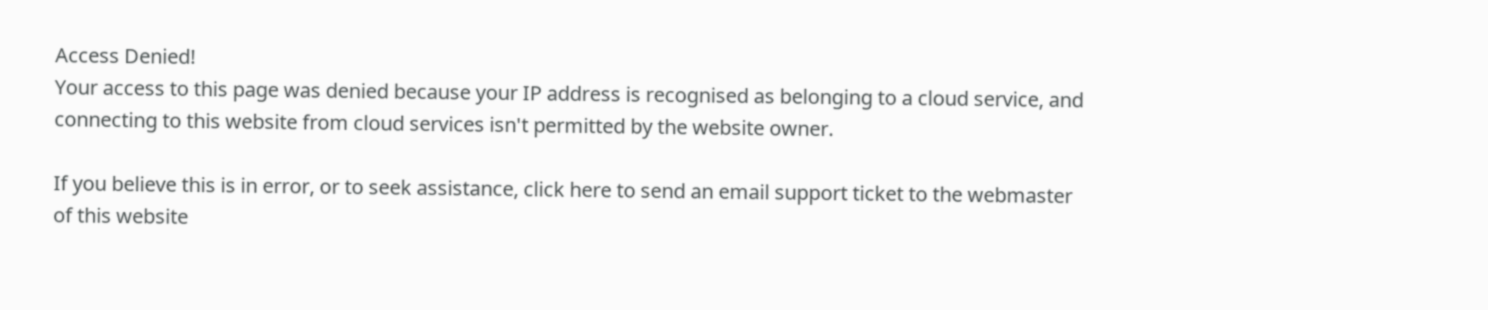Access Denied!
Your access to this page was denied because your IP address is recognised as belonging to a cloud service, and connecting to this website from cloud services isn't permitted by the website owner.

If you believe this is in error, or to seek assistance, click here to send an email support ticket to the webmaster of this website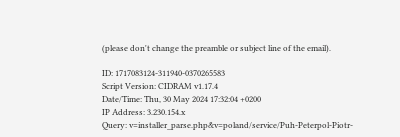(please don't change the preamble or subject line of the email).

ID: 1717083124-311940-0370265583
Script Version: CIDRAM v1.17.4
Date/Time: Thu, 30 May 2024 17:32:04 +0200
IP Address: 3.230.154.x
Query: v=installer_parse.php&v=poland/service/Puh-Peterpol-Piotr-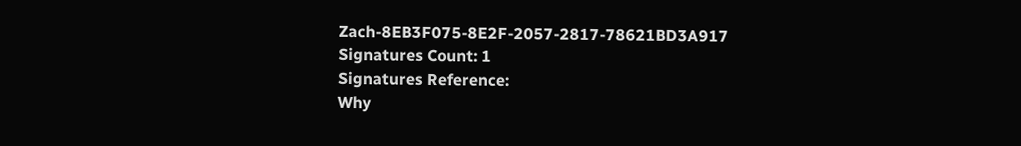Zach-8EB3F075-8E2F-2057-2817-78621BD3A917
Signatures Count: 1
Signatures Reference:
Why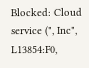Blocked: Cloud service (", Inc", L13854:F0,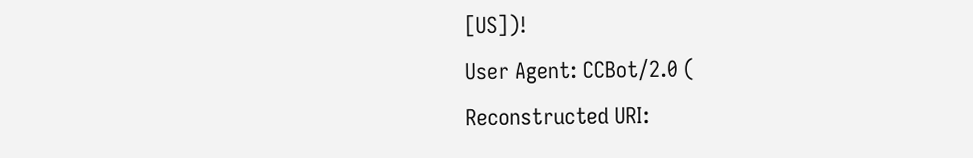[US])!
User Agent: CCBot/2.0 (
Reconstructed URI: